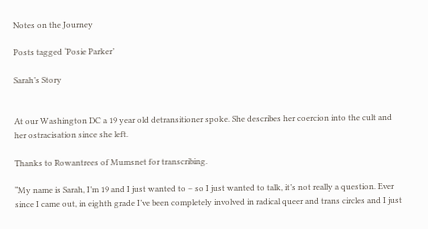Notes on the Journey

Posts tagged ‘Posie Parker’

Sarah’s Story


At our Washington DC a 19 year old detransitioner spoke. She describes her coercion into the cult and her ostracisation since she left.

Thanks to Rowantrees of Mumsnet for transcribing.

“My name is Sarah, I’m 19 and I just wanted to – so I just wanted to talk, it’s not really a question. Ever since I came out, in eighth grade I’ve been completely involved in radical queer and trans circles and I just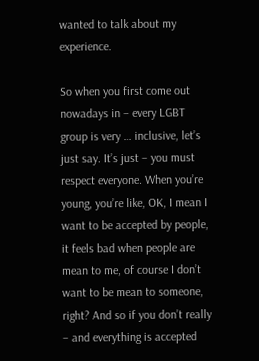wanted to talk about my experience.

So when you first come out nowadays in – every LGBT group is very … inclusive, let’s just say. It’s just – you must respect everyone. When you’re young, you’re like, OK, I mean I want to be accepted by people, it feels bad when people are mean to me, of course I don’t want to be mean to someone, right? And so if you don’t really – and everything is accepted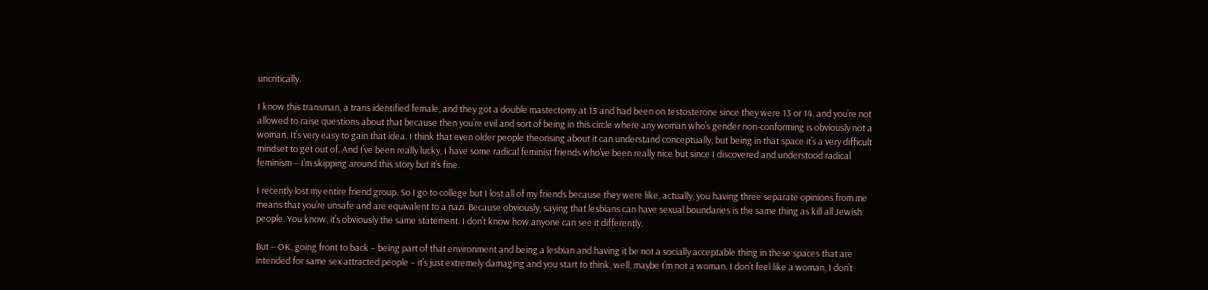uncritically.

I know this transman, a trans identified female, and they got a double mastectomy at 15 and had been on testosterone since they were 13 or 14, and you’re not allowed to raise questions about that because then you’re evil and sort of being in this circle where any woman who’s gender non-conforming is obviously not a woman. It’s very easy to gain that idea. I think that even older people theorising about it can understand conceptually, but being in that space it’s a very difficult mindset to get out of. And I’ve been really lucky, I have some radical feminist friends who’ve been really nice but since I discovered and understood radical feminism – I’m skipping around this story but it’s fine.

I recently lost my entire friend group. So I go to college but I lost all of my friends because they were like, actually, you having three separate opinions from me means that you’re unsafe and are equivalent to a nazi. Because obviously, saying that lesbians can have sexual boundaries is the same thing as kill all Jewish people. You know, it’s obviously the same statement. I don’t know how anyone can see it differently.

But – OK, going front to back – being part of that environment and being a lesbian and having it be not a socially acceptable thing in these spaces that are intended for same sex attracted people – it’s just extremely damaging and you start to think, well, maybe I’m not a woman. I don’t feel like a woman, I don’t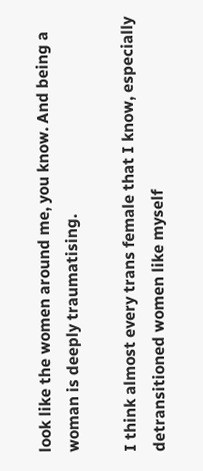look like the women around me, you know. And being a woman is deeply traumatising.

I think almost every trans female that I know, especially detransitioned women like myself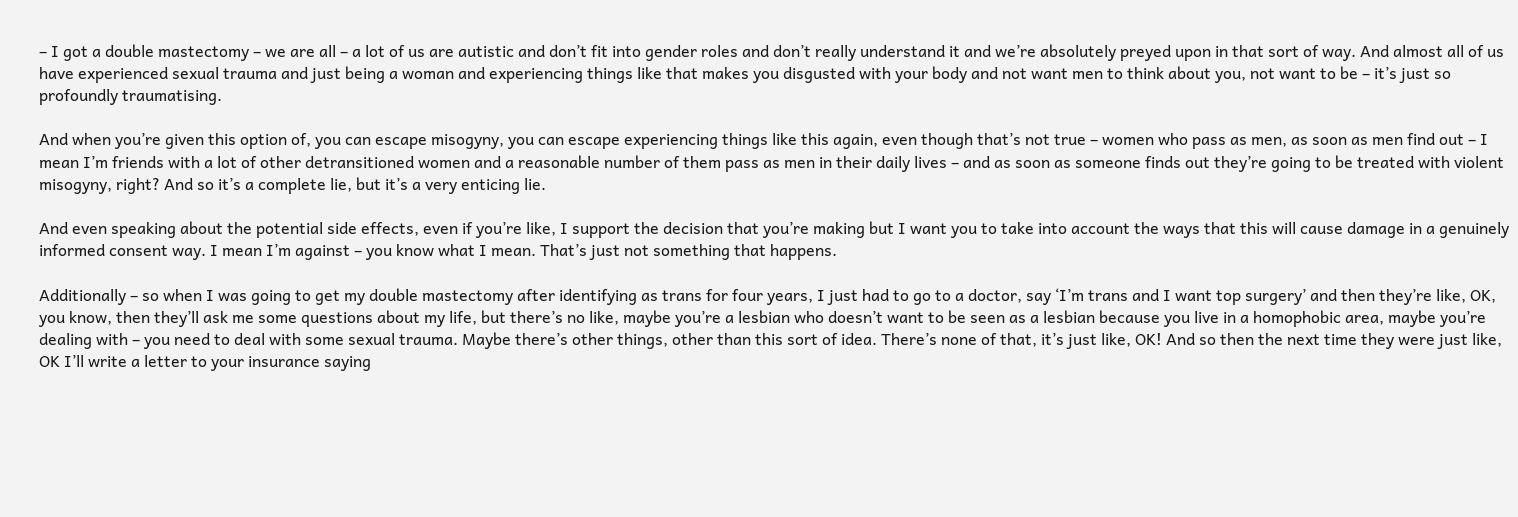– I got a double mastectomy – we are all – a lot of us are autistic and don’t fit into gender roles and don’t really understand it and we’re absolutely preyed upon in that sort of way. And almost all of us have experienced sexual trauma and just being a woman and experiencing things like that makes you disgusted with your body and not want men to think about you, not want to be – it’s just so profoundly traumatising.

And when you’re given this option of, you can escape misogyny, you can escape experiencing things like this again, even though that’s not true – women who pass as men, as soon as men find out – I mean I’m friends with a lot of other detransitioned women and a reasonable number of them pass as men in their daily lives – and as soon as someone finds out they’re going to be treated with violent misogyny, right? And so it’s a complete lie, but it’s a very enticing lie.

And even speaking about the potential side effects, even if you’re like, I support the decision that you’re making but I want you to take into account the ways that this will cause damage in a genuinely informed consent way. I mean I’m against – you know what I mean. That’s just not something that happens.

Additionally – so when I was going to get my double mastectomy after identifying as trans for four years, I just had to go to a doctor, say ‘I’m trans and I want top surgery’ and then they’re like, OK, you know, then they’ll ask me some questions about my life, but there’s no like, maybe you’re a lesbian who doesn’t want to be seen as a lesbian because you live in a homophobic area, maybe you’re dealing with – you need to deal with some sexual trauma. Maybe there’s other things, other than this sort of idea. There’s none of that, it’s just like, OK! And so then the next time they were just like, OK I’ll write a letter to your insurance saying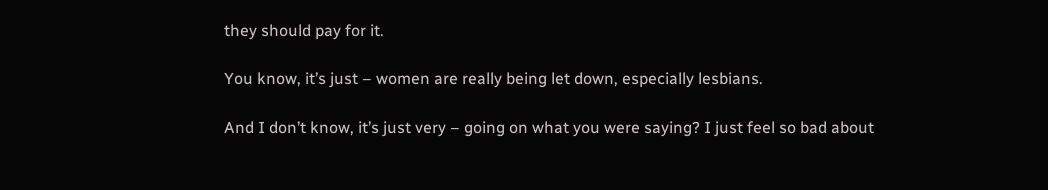they should pay for it.

You know, it’s just – women are really being let down, especially lesbians.

And I don’t know, it’s just very – going on what you were saying? I just feel so bad about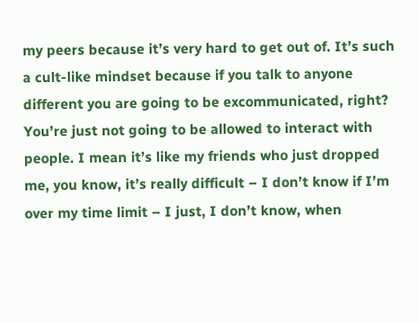my peers because it’s very hard to get out of. It’s such a cult-like mindset because if you talk to anyone different you are going to be excommunicated, right? You’re just not going to be allowed to interact with people. I mean it’s like my friends who just dropped me, you know, it’s really difficult – I don’t know if I’m over my time limit – I just, I don’t know, when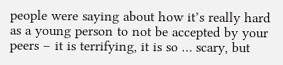people were saying about how it’s really hard as a young person to not be accepted by your peers – it is terrifying, it is so … scary, but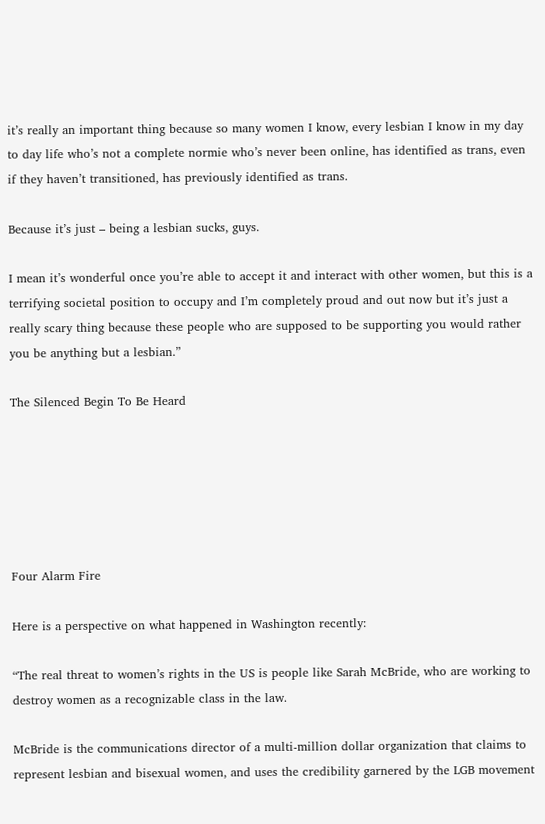it’s really an important thing because so many women I know, every lesbian I know in my day to day life who’s not a complete normie who’s never been online, has identified as trans, even if they haven’t transitioned, has previously identified as trans.

Because it’s just – being a lesbian sucks, guys.

I mean it’s wonderful once you’re able to accept it and interact with other women, but this is a terrifying societal position to occupy and I’m completely proud and out now but it’s just a really scary thing because these people who are supposed to be supporting you would rather you be anything but a lesbian.”

The Silenced Begin To Be Heard






Four Alarm Fire

Here is a perspective on what happened in Washington recently:

“The real threat to women’s rights in the US is people like Sarah McBride, who are working to destroy women as a recognizable class in the law.

McBride is the communications director of a multi-million dollar organization that claims to represent lesbian and bisexual women, and uses the credibility garnered by the LGB movement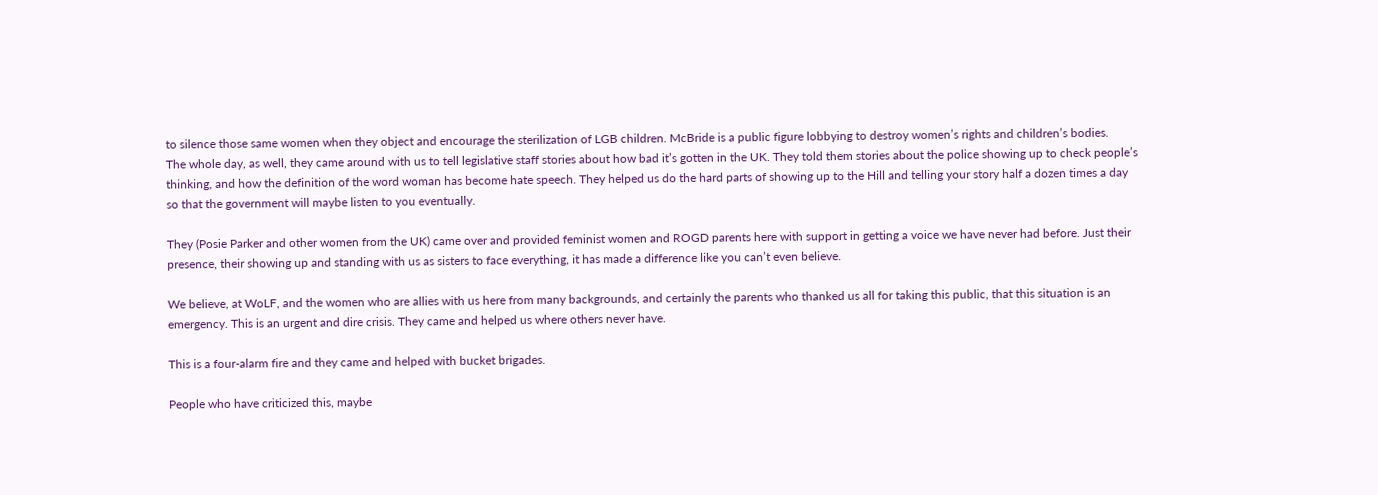to silence those same women when they object and encourage the sterilization of LGB children. McBride is a public figure lobbying to destroy women’s rights and children’s bodies.
The whole day, as well, they came around with us to tell legislative staff stories about how bad it’s gotten in the UK. They told them stories about the police showing up to check people’s thinking, and how the definition of the word woman has become hate speech. They helped us do the hard parts of showing up to the Hill and telling your story half a dozen times a day so that the government will maybe listen to you eventually.

They (Posie Parker and other women from the UK) came over and provided feminist women and ROGD parents here with support in getting a voice we have never had before. Just their presence, their showing up and standing with us as sisters to face everything, it has made a difference like you can’t even believe.

We believe, at WoLF, and the women who are allies with us here from many backgrounds, and certainly the parents who thanked us all for taking this public, that this situation is an emergency. This is an urgent and dire crisis. They came and helped us where others never have.

This is a four-alarm fire and they came and helped with bucket brigades.

People who have criticized this, maybe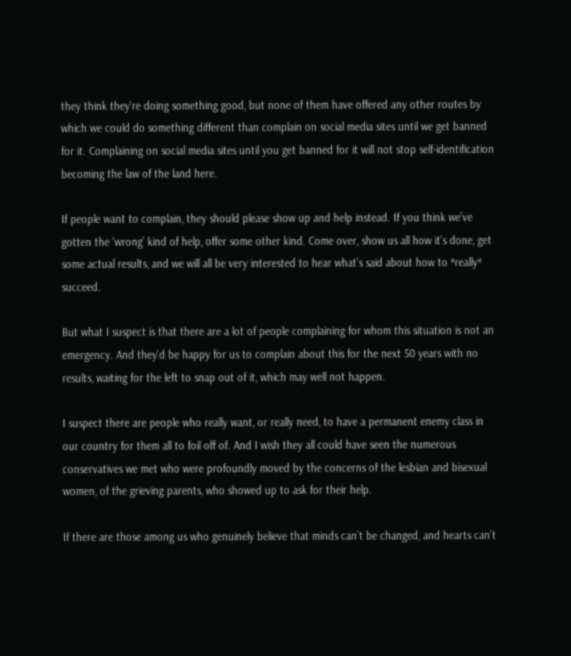they think they’re doing something good, but none of them have offered any other routes by which we could do something different than complain on social media sites until we get banned for it. Complaining on social media sites until you get banned for it will not stop self-identification becoming the law of the land here.

If people want to complain, they should please show up and help instead. If you think we’ve gotten the ‘wrong’ kind of help, offer some other kind. Come over, show us all how it’s done, get some actual results, and we will all be very interested to hear what’s said about how to *really* succeed.

But what I suspect is that there are a lot of people complaining for whom this situation is not an emergency. And they’d be happy for us to complain about this for the next 50 years with no results, waiting for the left to snap out of it, which may well not happen.

I suspect there are people who really want, or really need, to have a permanent enemy class in our country for them all to foil off of. And I wish they all could have seen the numerous conservatives we met who were profoundly moved by the concerns of the lesbian and bisexual women, of the grieving parents, who showed up to ask for their help.

If there are those among us who genuinely believe that minds can’t be changed, and hearts can’t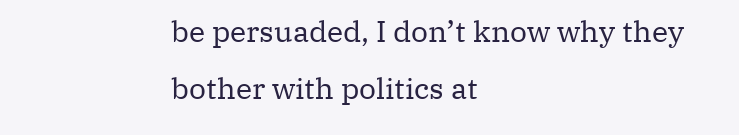be persuaded, I don’t know why they bother with politics at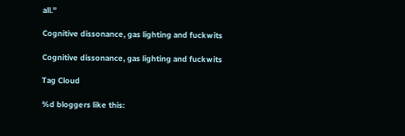all.”

Cognitive dissonance, gas lighting and fuckwits

Cognitive dissonance, gas lighting and fuckwits

Tag Cloud

%d bloggers like this: